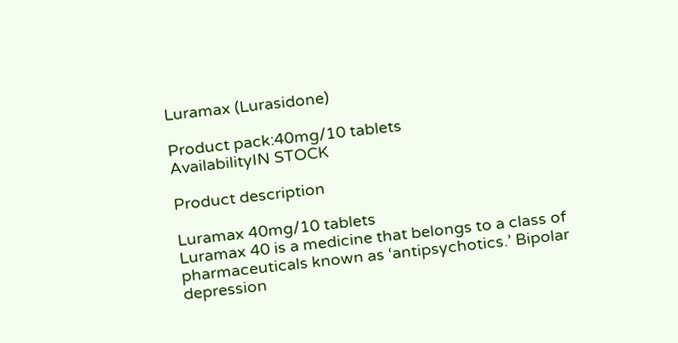Luramax (Lurasidone)

Product pack:40mg/10 tablets
AvailabilityIN STOCK

Product description

Luramax 40mg/10 tablets
Luramax 40 is a medicine that belongs to a class of pharmaceuticals known as ‘antipsychotics.’ Bipolar depression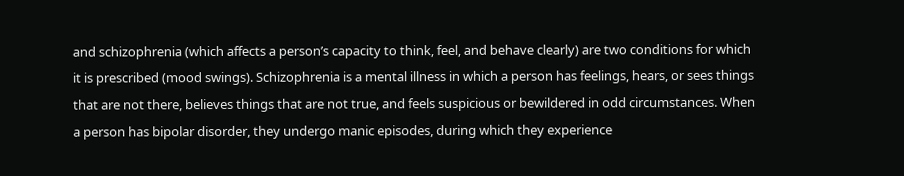and schizophrenia (which affects a person’s capacity to think, feel, and behave clearly) are two conditions for which it is prescribed (mood swings). Schizophrenia is a mental illness in which a person has feelings, hears, or sees things that are not there, believes things that are not true, and feels suspicious or bewildered in odd circumstances. When a person has bipolar disorder, they undergo manic episodes, during which they experience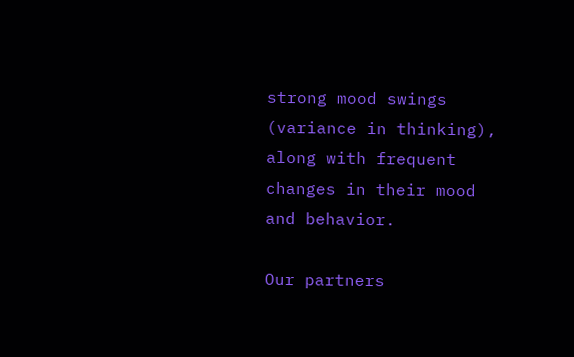strong mood swings (variance in thinking), along with frequent changes in their mood and behavior.

Our partners